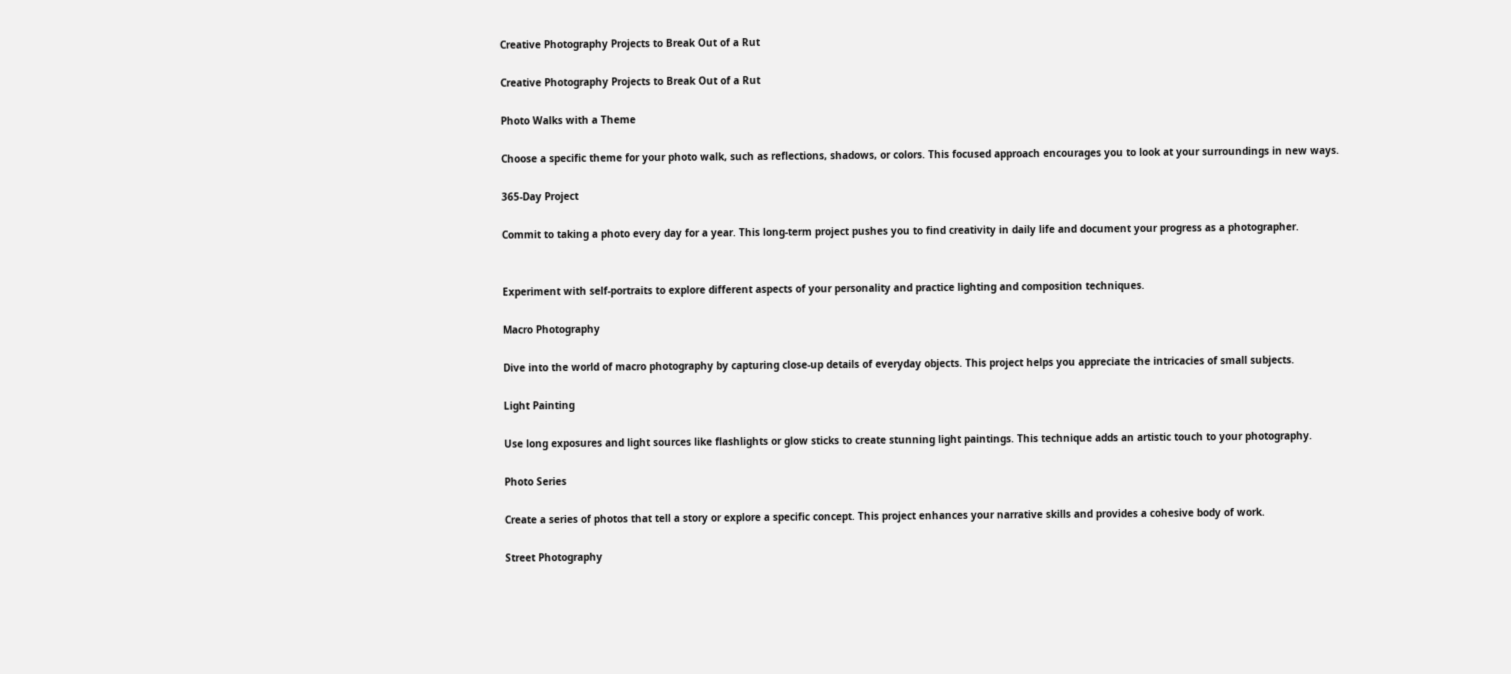Creative Photography Projects to Break Out of a Rut

Creative Photography Projects to Break Out of a Rut

Photo Walks with a Theme

Choose a specific theme for your photo walk, such as reflections, shadows, or colors. This focused approach encourages you to look at your surroundings in new ways.

365-Day Project

Commit to taking a photo every day for a year. This long-term project pushes you to find creativity in daily life and document your progress as a photographer.


Experiment with self-portraits to explore different aspects of your personality and practice lighting and composition techniques.

Macro Photography

Dive into the world of macro photography by capturing close-up details of everyday objects. This project helps you appreciate the intricacies of small subjects.

Light Painting

Use long exposures and light sources like flashlights or glow sticks to create stunning light paintings. This technique adds an artistic touch to your photography.

Photo Series

Create a series of photos that tell a story or explore a specific concept. This project enhances your narrative skills and provides a cohesive body of work.

Street Photography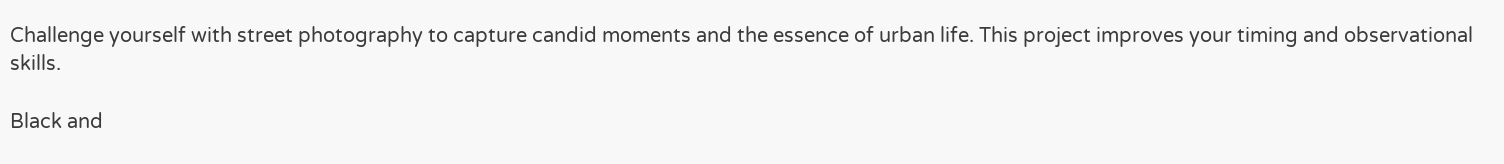Challenge yourself with street photography to capture candid moments and the essence of urban life. This project improves your timing and observational skills.

Black and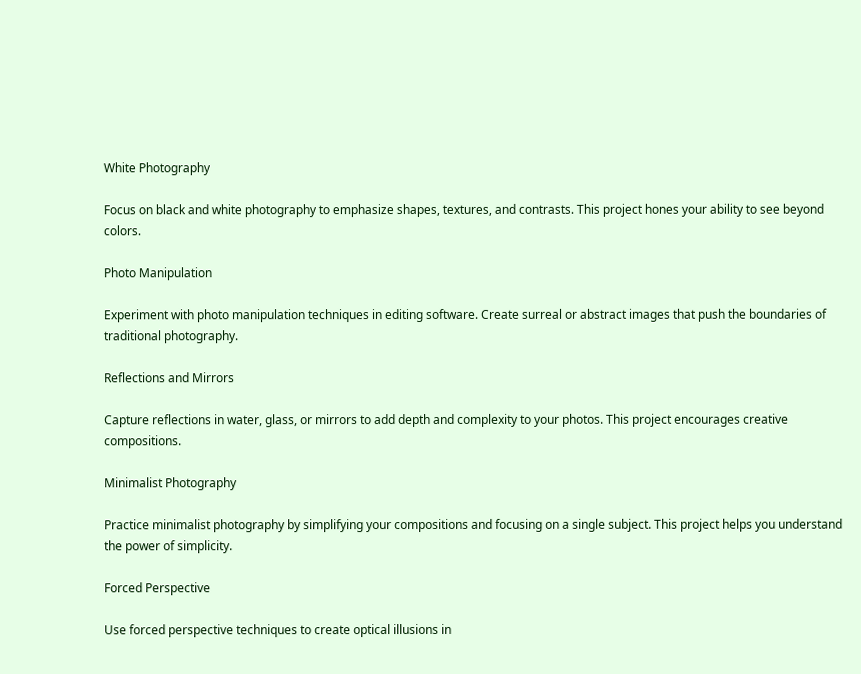White Photography

Focus on black and white photography to emphasize shapes, textures, and contrasts. This project hones your ability to see beyond colors.

Photo Manipulation

Experiment with photo manipulation techniques in editing software. Create surreal or abstract images that push the boundaries of traditional photography.

Reflections and Mirrors

Capture reflections in water, glass, or mirrors to add depth and complexity to your photos. This project encourages creative compositions.

Minimalist Photography

Practice minimalist photography by simplifying your compositions and focusing on a single subject. This project helps you understand the power of simplicity.

Forced Perspective

Use forced perspective techniques to create optical illusions in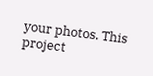your photos. This project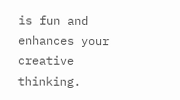is fun and enhances your creative thinking.